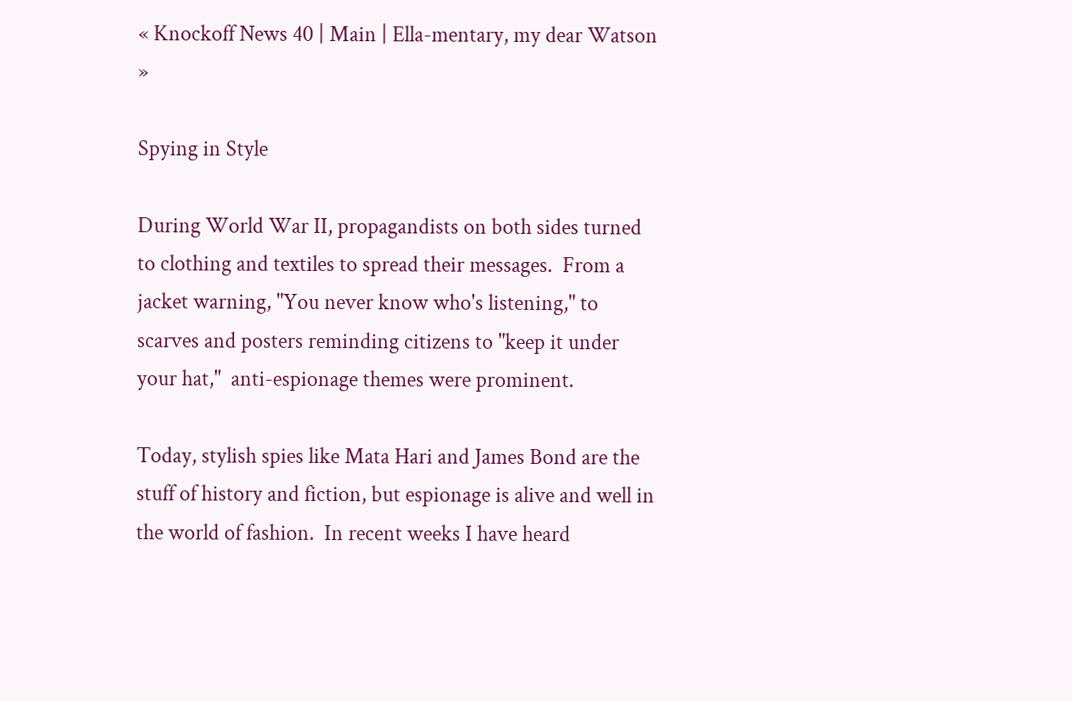« Knockoff News 40 | Main | Ella-mentary, my dear Watson »

Spying in Style

During World War II, propagandists on both sides turned to clothing and textiles to spread their messages.  From a jacket warning, "You never know who's listening," to scarves and posters reminding citizens to "keep it under your hat,"  anti-espionage themes were prominent.

Today, stylish spies like Mata Hari and James Bond are the stuff of history and fiction, but espionage is alive and well in the world of fashion.  In recent weeks I have heard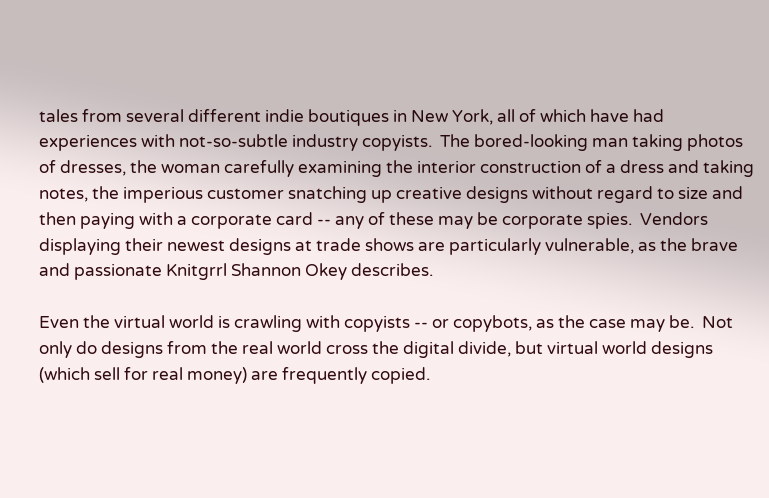tales from several different indie boutiques in New York, all of which have had experiences with not-so-subtle industry copyists.  The bored-looking man taking photos of dresses, the woman carefully examining the interior construction of a dress and taking notes, the imperious customer snatching up creative designs without regard to size and then paying with a corporate card -- any of these may be corporate spies.  Vendors displaying their newest designs at trade shows are particularly vulnerable, as the brave and passionate Knitgrrl Shannon Okey describes.

Even the virtual world is crawling with copyists -- or copybots, as the case may be.  Not only do designs from the real world cross the digital divide, but virtual world designs (which sell for real money) are frequently copied.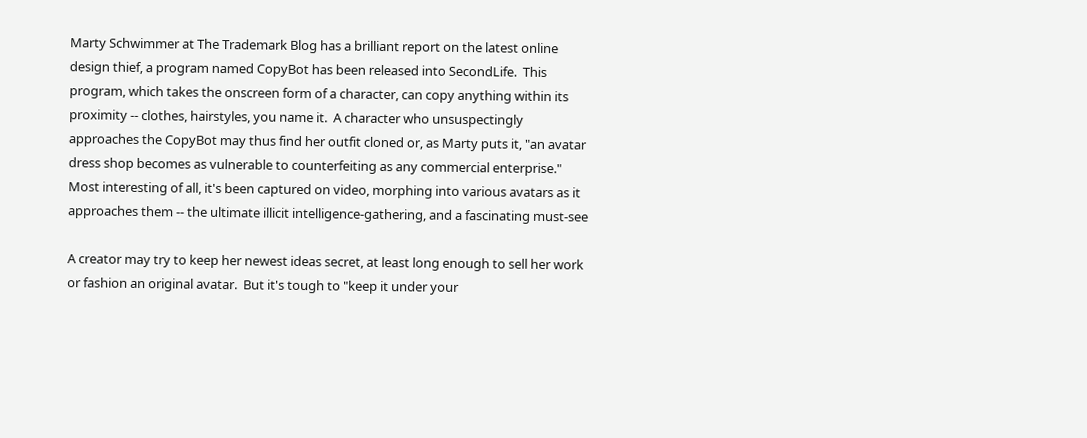Marty Schwimmer at The Trademark Blog has a brilliant report on the latest online design thief, a program named CopyBot has been released into SecondLife.  This program, which takes the onscreen form of a character, can copy anything within its proximity -- clothes, hairstyles, you name it.  A character who unsuspectingly approaches the CopyBot may thus find her outfit cloned or, as Marty puts it, "an avatar dress shop becomes as vulnerable to counterfeiting as any commercial enterprise."  Most interesting of all, it's been captured on video, morphing into various avatars as it approaches them -- the ultimate illicit intelligence-gathering, and a fascinating must-see

A creator may try to keep her newest ideas secret, at least long enough to sell her work or fashion an original avatar.  But it's tough to "keep it under your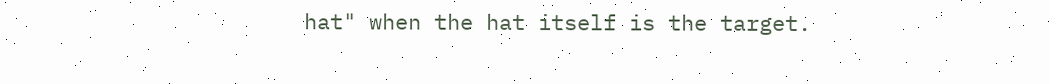hat" when the hat itself is the target.